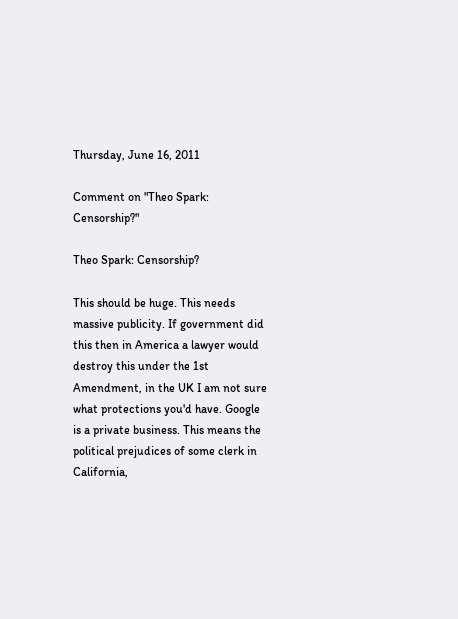Thursday, June 16, 2011

Comment on "Theo Spark: Censorship?"

Theo Spark: Censorship?

This should be huge. This needs massive publicity. If government did this then in America a lawyer would destroy this under the 1st Amendment, in the UK I am not sure what protections you'd have. Google is a private business. This means the political prejudices of some clerk in California,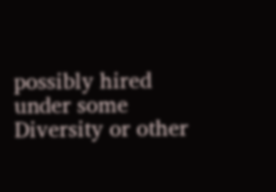possibly hired under some Diversity or other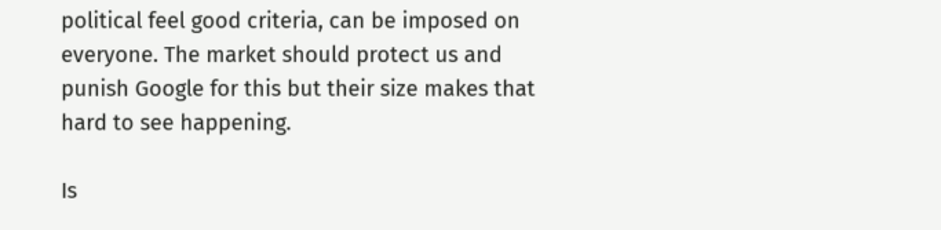political feel good criteria, can be imposed on everyone. The market should protect us and punish Google for this but their size makes that hard to see happening.

Is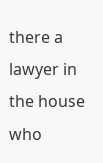there a lawyer in the house who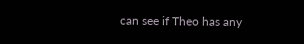can see if Theo has any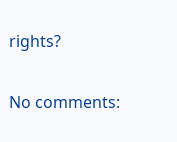rights?

No comments: